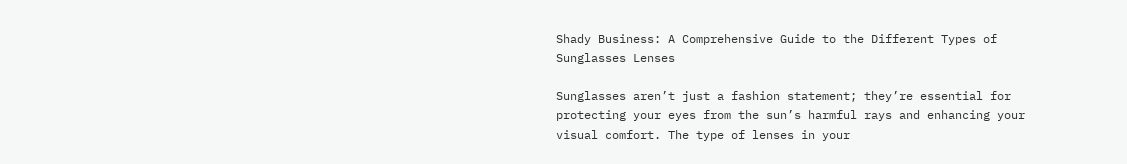Shady Business: A Comprehensive Guide to the Different Types of Sunglasses Lenses

Sunglasses aren’t just a fashion statement; they’re essential for protecting your eyes from the sun’s harmful rays and enhancing your visual comfort. The type of lenses in your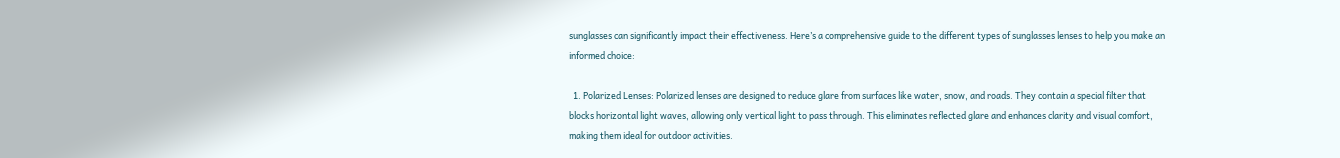sunglasses can significantly impact their effectiveness. Here’s a comprehensive guide to the different types of sunglasses lenses to help you make an informed choice:

  1. Polarized Lenses: Polarized lenses are designed to reduce glare from surfaces like water, snow, and roads. They contain a special filter that blocks horizontal light waves, allowing only vertical light to pass through. This eliminates reflected glare and enhances clarity and visual comfort, making them ideal for outdoor activities.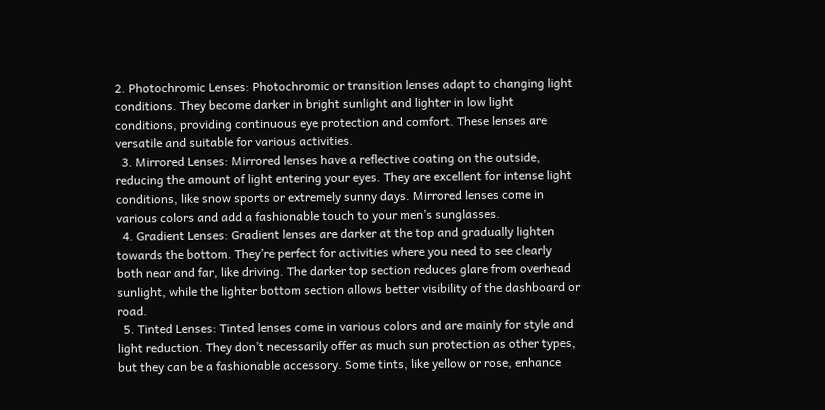2. Photochromic Lenses: Photochromic or transition lenses adapt to changing light conditions. They become darker in bright sunlight and lighter in low light conditions, providing continuous eye protection and comfort. These lenses are versatile and suitable for various activities.
  3. Mirrored Lenses: Mirrored lenses have a reflective coating on the outside, reducing the amount of light entering your eyes. They are excellent for intense light conditions, like snow sports or extremely sunny days. Mirrored lenses come in various colors and add a fashionable touch to your men’s sunglasses.
  4. Gradient Lenses: Gradient lenses are darker at the top and gradually lighten towards the bottom. They’re perfect for activities where you need to see clearly both near and far, like driving. The darker top section reduces glare from overhead sunlight, while the lighter bottom section allows better visibility of the dashboard or road.
  5. Tinted Lenses: Tinted lenses come in various colors and are mainly for style and light reduction. They don’t necessarily offer as much sun protection as other types, but they can be a fashionable accessory. Some tints, like yellow or rose, enhance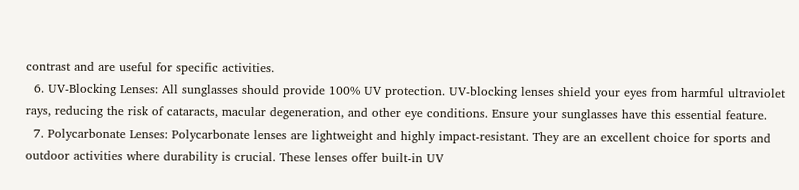contrast and are useful for specific activities.
  6. UV-Blocking Lenses: All sunglasses should provide 100% UV protection. UV-blocking lenses shield your eyes from harmful ultraviolet rays, reducing the risk of cataracts, macular degeneration, and other eye conditions. Ensure your sunglasses have this essential feature.
  7. Polycarbonate Lenses: Polycarbonate lenses are lightweight and highly impact-resistant. They are an excellent choice for sports and outdoor activities where durability is crucial. These lenses offer built-in UV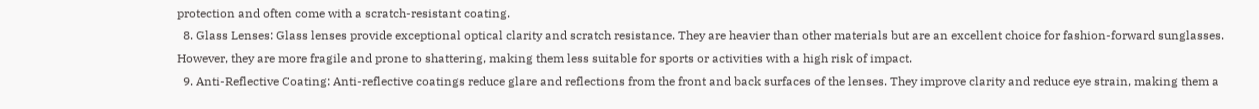protection and often come with a scratch-resistant coating.
  8. Glass Lenses: Glass lenses provide exceptional optical clarity and scratch resistance. They are heavier than other materials but are an excellent choice for fashion-forward sunglasses. However, they are more fragile and prone to shattering, making them less suitable for sports or activities with a high risk of impact.
  9. Anti-Reflective Coating: Anti-reflective coatings reduce glare and reflections from the front and back surfaces of the lenses. They improve clarity and reduce eye strain, making them a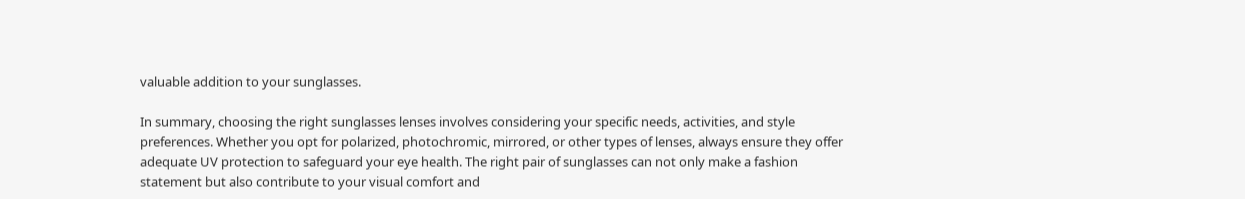valuable addition to your sunglasses.

In summary, choosing the right sunglasses lenses involves considering your specific needs, activities, and style preferences. Whether you opt for polarized, photochromic, mirrored, or other types of lenses, always ensure they offer adequate UV protection to safeguard your eye health. The right pair of sunglasses can not only make a fashion statement but also contribute to your visual comfort and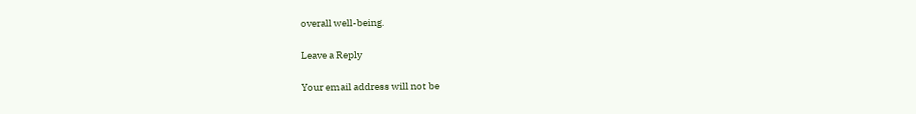overall well-being.

Leave a Reply

Your email address will not be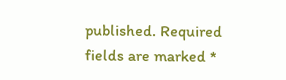published. Required fields are marked *